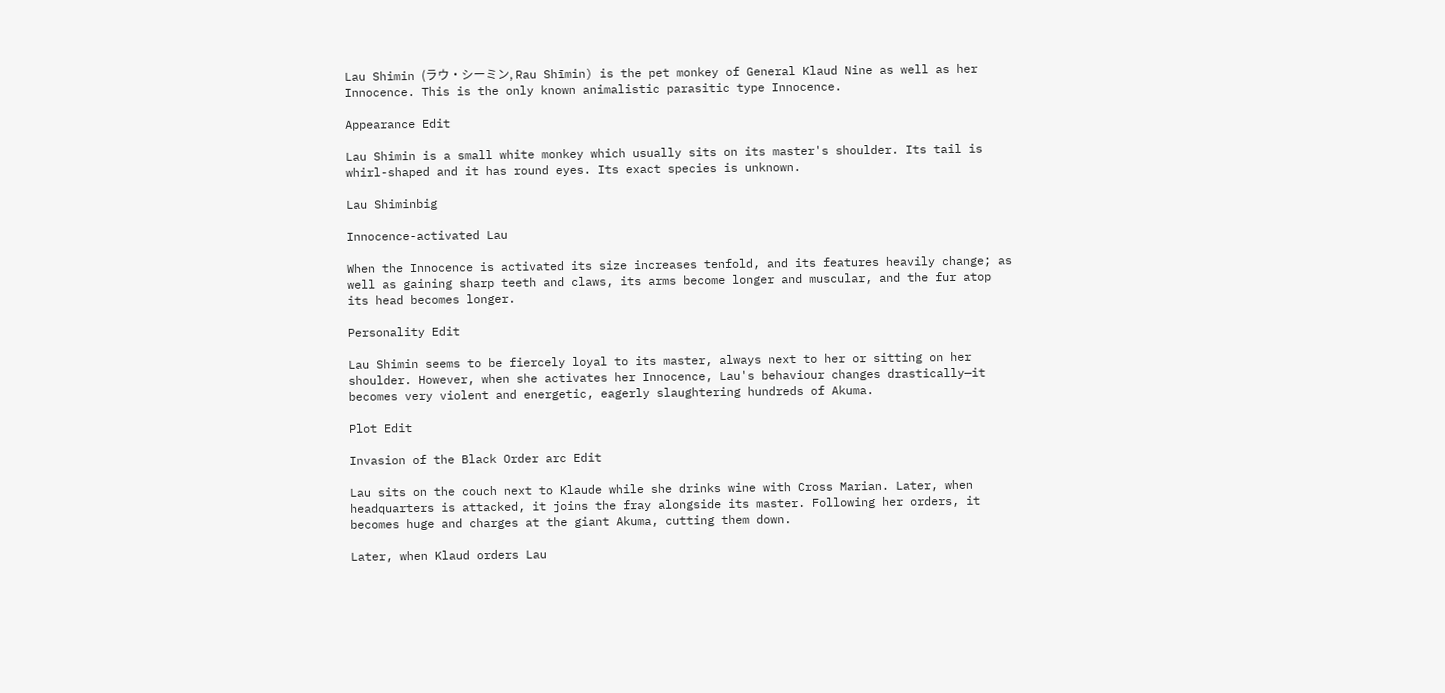Lau Shimin (ラウ・シーミン, Rau Shīmin) is the pet monkey of General Klaud Nine as well as her Innocence. This is the only known animalistic parasitic type Innocence.

Appearance Edit

Lau Shimin is a small white monkey which usually sits on its master's shoulder. Its tail is whirl-shaped and it has round eyes. Its exact species is unknown.

Lau Shiminbig

Innocence-activated Lau

When the Innocence is activated its size increases tenfold, and its features heavily change; as well as gaining sharp teeth and claws, its arms become longer and muscular, and the fur atop its head becomes longer.

Personality Edit

Lau Shimin seems to be fiercely loyal to its master, always next to her or sitting on her shoulder. However, when she activates her Innocence, Lau's behaviour changes drastically—it becomes very violent and energetic, eagerly slaughtering hundreds of Akuma.

Plot Edit

Invasion of the Black Order arc Edit

Lau sits on the couch next to Klaude while she drinks wine with Cross Marian. Later, when headquarters is attacked, it joins the fray alongside its master. Following her orders, it becomes huge and charges at the giant Akuma, cutting them down.

Later, when Klaud orders Lau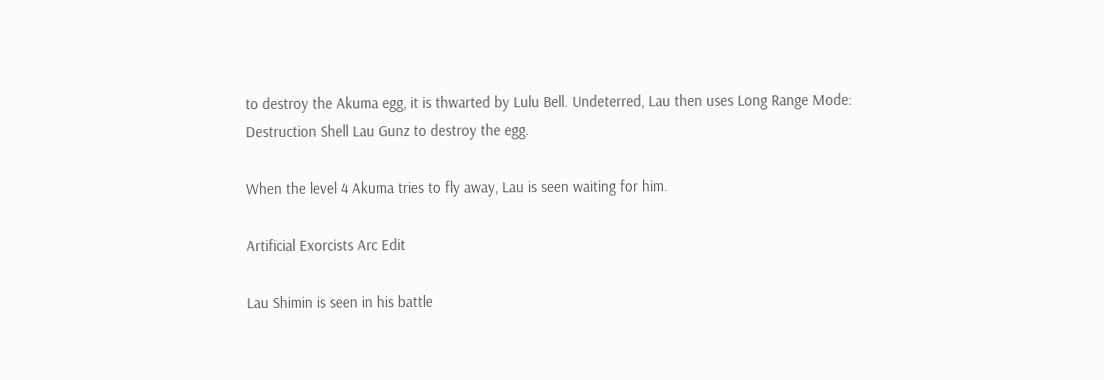to destroy the Akuma egg, it is thwarted by Lulu Bell. Undeterred, Lau then uses Long Range Mode: Destruction Shell Lau Gunz to destroy the egg.

When the level 4 Akuma tries to fly away, Lau is seen waiting for him.

Artificial Exorcists Arc Edit

Lau Shimin is seen in his battle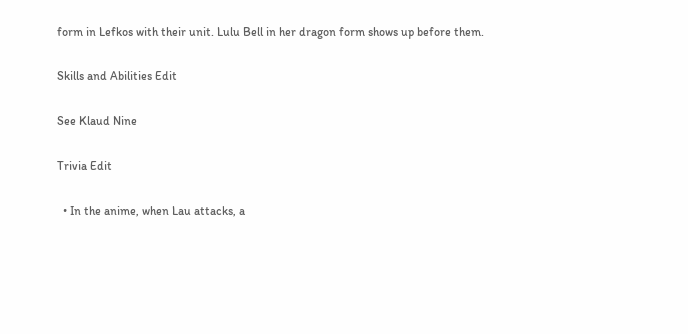form in Lefkos with their unit. Lulu Bell in her dragon form shows up before them.

Skills and Abilities Edit

See Klaud Nine

Trivia Edit

  • In the anime, when Lau attacks, a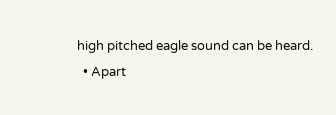high pitched eagle sound can be heard.
  • Apart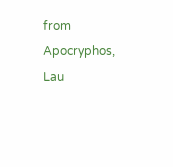from Apocryphos, Lau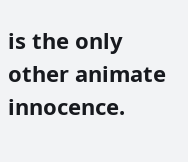is the only other animate innocence.